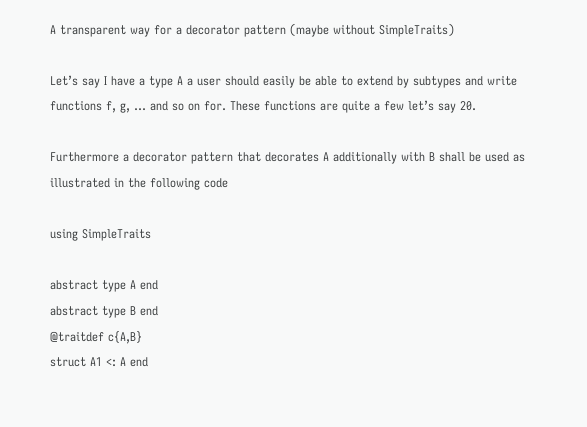A transparent way for a decorator pattern (maybe without SimpleTraits)

Let’s say I have a type A a user should easily be able to extend by subtypes and write functions f, g, … and so on for. These functions are quite a few let’s say 20.

Furthermore a decorator pattern that decorates A additionally with B shall be used as illustrated in the following code

using SimpleTraits

abstract type A end
abstract type B end
@traitdef c{A,B}
struct A1 <: A end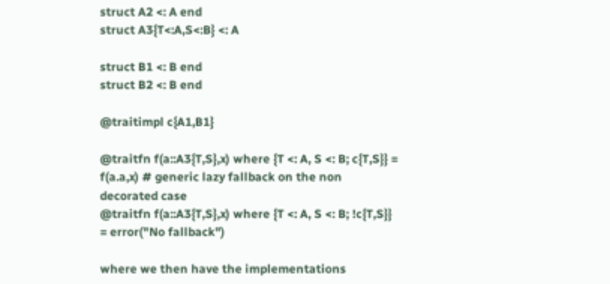struct A2 <: A end
struct A3{T<:A,S<:B} <: A

struct B1 <: B end
struct B2 <: B end

@traitimpl c{A1,B1}

@traitfn f(a::A3{T,S},x) where {T <: A, S <: B; c{T,S}} = f(a.a,x) # generic lazy fallback on the non decorated case
@traitfn f(a::A3{T,S},x) where {T <: A, S <: B; !c{T,S}} = error("No fallback")

where we then have the implementations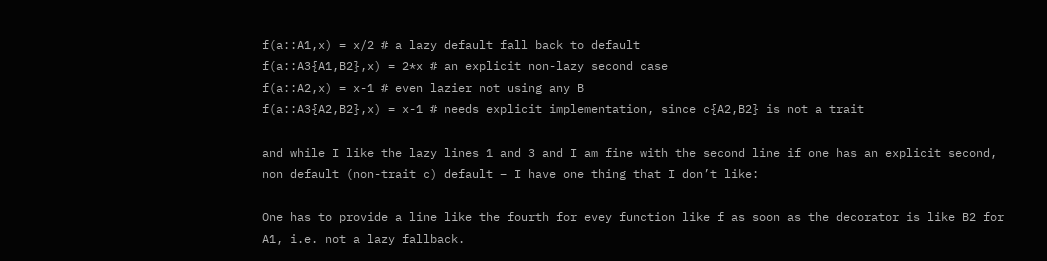f(a::A1,x) = x/2 # a lazy default fall back to default
f(a::A3{A1,B2},x) = 2*x # an explicit non-lazy second case
f(a::A2,x) = x-1 # even lazier not using any B
f(a::A3{A2,B2},x) = x-1 # needs explicit implementation, since c{A2,B2} is not a trait

and while I like the lazy lines 1 and 3 and I am fine with the second line if one has an explicit second, non default (non-trait c) default – I have one thing that I don’t like:

One has to provide a line like the fourth for evey function like f as soon as the decorator is like B2 for A1, i.e. not a lazy fallback.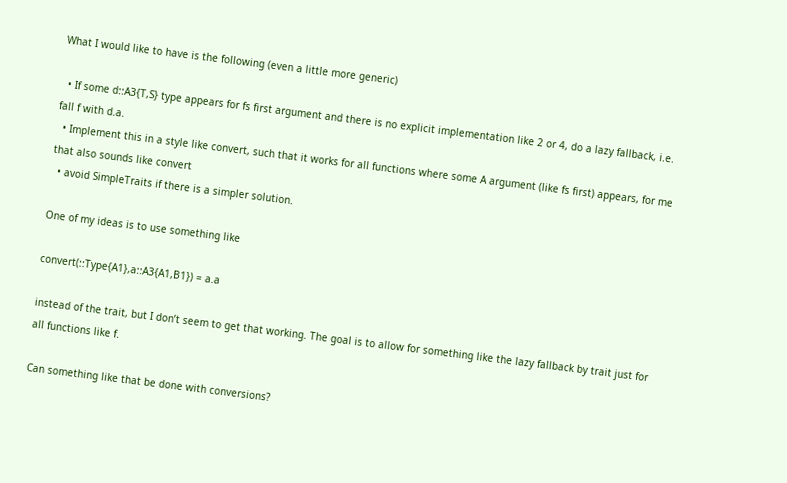What I would like to have is the following (even a little more generic)

  • If some d::A3{T,S} type appears for fs first argument and there is no explicit implementation like 2 or 4, do a lazy fallback, i.e. fall f with d.a.
  • Implement this in a style like convert, such that it works for all functions where some A argument (like fs first) appears, for me that also sounds like convert
  • avoid SimpleTraits if there is a simpler solution.

One of my ideas is to use something like

convert(::Type{A1},a::A3{A1,B1}) = a.a

instead of the trait, but I don’t seem to get that working. The goal is to allow for something like the lazy fallback by trait just for all functions like f.

Can something like that be done with conversions?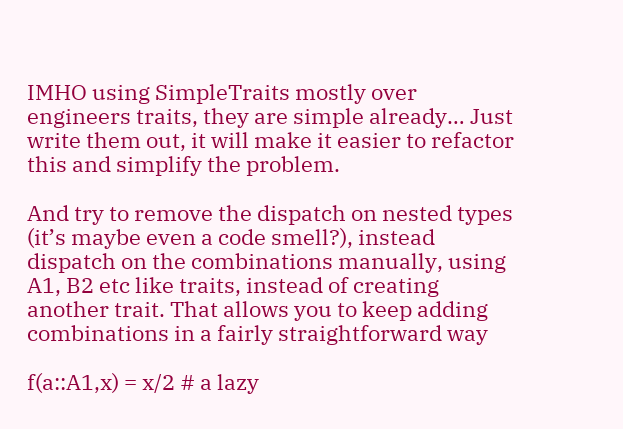IMHO using SimpleTraits mostly over engineers traits, they are simple already… Just write them out, it will make it easier to refactor this and simplify the problem.

And try to remove the dispatch on nested types (it’s maybe even a code smell?), instead dispatch on the combinations manually, using A1, B2 etc like traits, instead of creating another trait. That allows you to keep adding combinations in a fairly straightforward way

f(a::A1,x) = x/2 # a lazy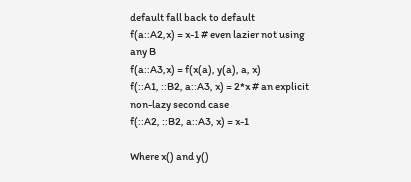default fall back to default
f(a::A2,x) = x-1 # even lazier not using any B
f(a::A3,x) = f(x(a), y(a), a, x)
f(::A1, ::B2, a::A3, x) = 2*x # an explicit non-lazy second case
f(::A2, ::B2, a::A3, x) = x-1

Where x() and y()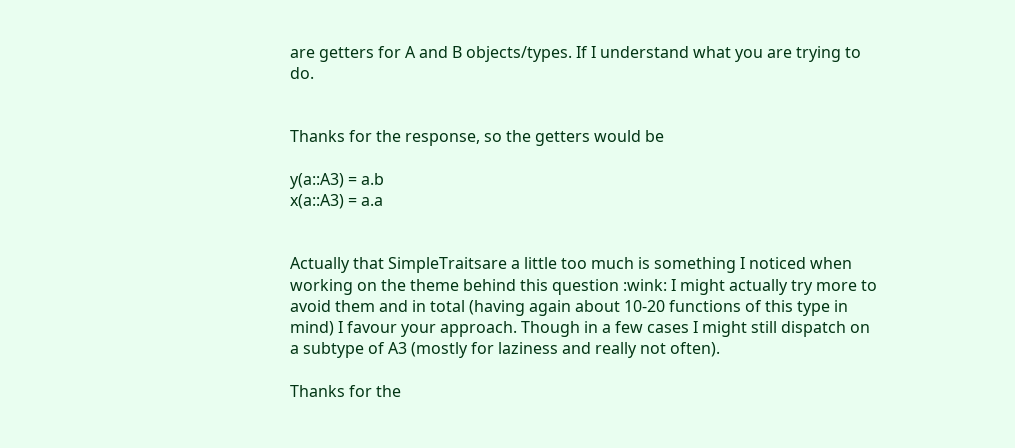are getters for A and B objects/types. If I understand what you are trying to do.


Thanks for the response, so the getters would be

y(a::A3) = a.b
x(a::A3) = a.a


Actually that SimpleTraitsare a little too much is something I noticed when working on the theme behind this question :wink: I might actually try more to avoid them and in total (having again about 10-20 functions of this type in mind) I favour your approach. Though in a few cases I might still dispatch on a subtype of A3 (mostly for laziness and really not often).

Thanks for the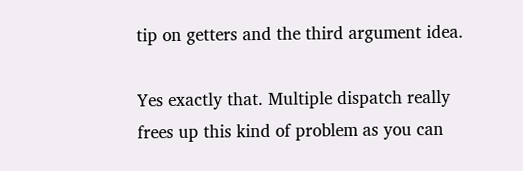tip on getters and the third argument idea.

Yes exactly that. Multiple dispatch really frees up this kind of problem as you can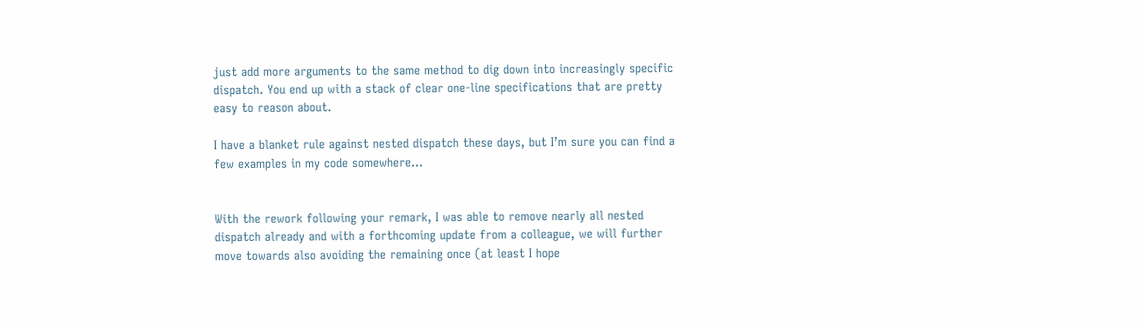just add more arguments to the same method to dig down into increasingly specific dispatch. You end up with a stack of clear one-line specifications that are pretty easy to reason about.

I have a blanket rule against nested dispatch these days, but I’m sure you can find a few examples in my code somewhere…


With the rework following your remark, I was able to remove nearly all nested dispatch already and with a forthcoming update from a colleague, we will further move towards also avoiding the remaining once (at least I hope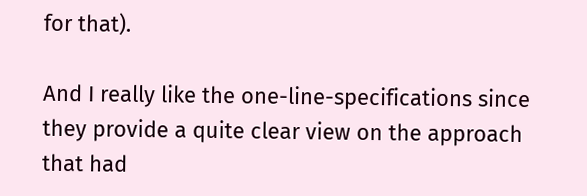for that).

And I really like the one-line-specifications since they provide a quite clear view on the approach that had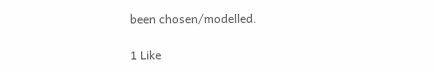been chosen/modelled.

1 Like